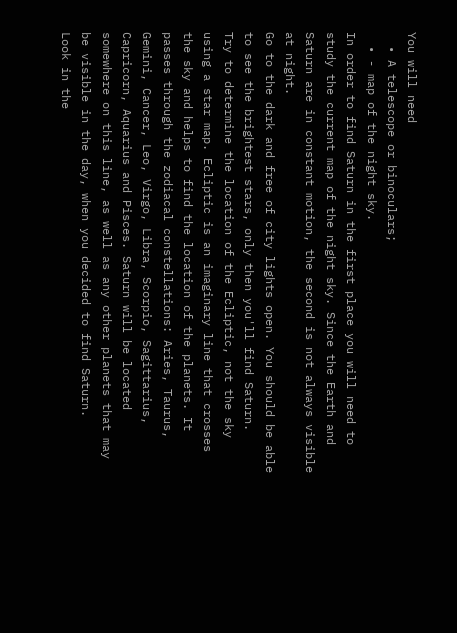You will need
  • A telescope or binoculars;
  • - map of the night sky.
In order to find Saturn in the first place you will need to study the current map of the night sky. Since the Earth and Saturn are in constant motion, the second is not always visible at night.
Go to the dark and free of city lights open. You should be able to see the brightest stars, only then you'll find Saturn.
Try to determine the location of the Ecliptic, not the sky using a star map. Ecliptic is an imaginary line that crosses the sky and helps to find the location of the planets. It passes through the zodiacal constellations: Aries, Taurus, Gemini, Cancer, Leo, Virgo, Libra, Scorpio, Sagittarius, Capricorn, Aquarius and Pisces. Saturn will be located somewhere on this line, as well as any other planets that may be visible in the day, when you decided to find Saturn.
Look in the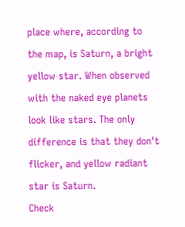place where, according to the map, is Saturn, a bright yellow star. When observed with the naked eye planets look like stars. The only difference is that they don't flicker, and yellow radiant star is Saturn.
Check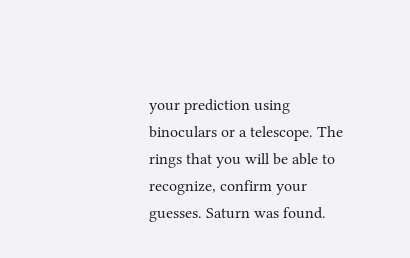your prediction using binoculars or a telescope. The rings that you will be able to recognize, confirm your guesses. Saturn was found.